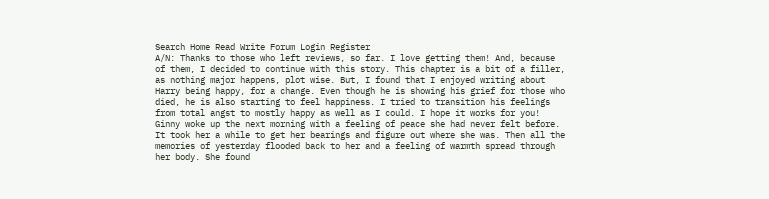Search Home Read Write Forum Login Register
A/N: Thanks to those who left reviews, so far. I love getting them! And, because of them, I decided to continue with this story. This chapter is a bit of a filler, as nothing major happens, plot wise. But, I found that I enjoyed writing about Harry being happy, for a change. Even though he is showing his grief for those who died, he is also starting to feel happiness. I tried to transition his feelings from total angst to mostly happy as well as I could. I hope it works for you!
Ginny woke up the next morning with a feeling of peace she had never felt before. It took her a while to get her bearings and figure out where she was. Then all the memories of yesterday flooded back to her and a feeling of warmth spread through her body. She found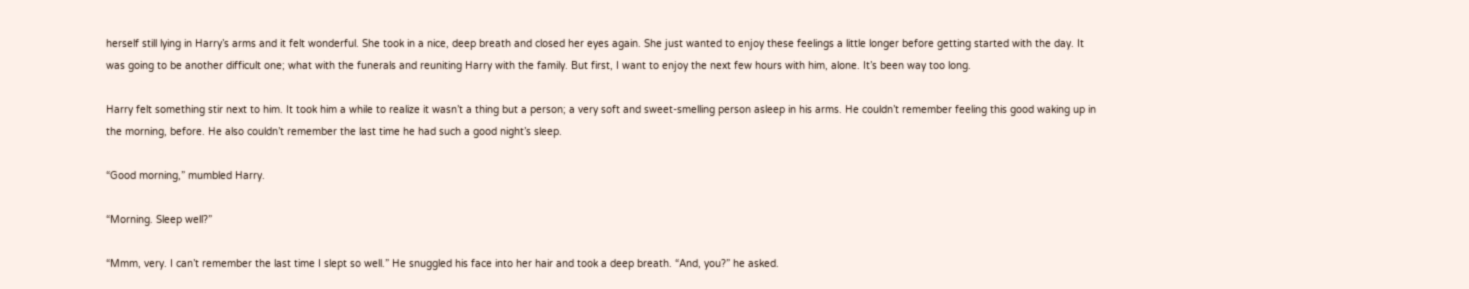herself still lying in Harry’s arms and it felt wonderful. She took in a nice, deep breath and closed her eyes again. She just wanted to enjoy these feelings a little longer before getting started with the day. It was going to be another difficult one; what with the funerals and reuniting Harry with the family. But first, I want to enjoy the next few hours with him, alone. It’s been way too long.

Harry felt something stir next to him. It took him a while to realize it wasn’t a thing but a person; a very soft and sweet-smelling person asleep in his arms. He couldn’t remember feeling this good waking up in the morning, before. He also couldn’t remember the last time he had such a good night’s sleep.

“Good morning,” mumbled Harry.

“Morning. Sleep well?”

“Mmm, very. I can’t remember the last time I slept so well.” He snuggled his face into her hair and took a deep breath. “And, you?” he asked.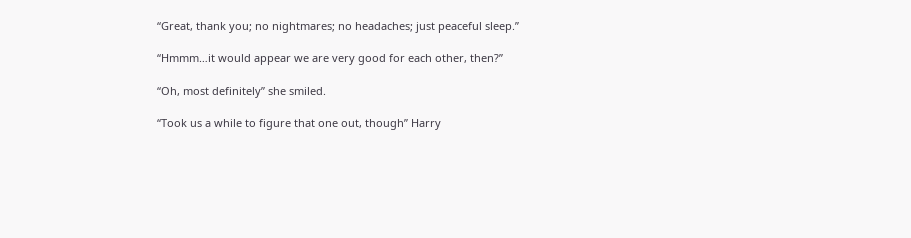“Great, thank you; no nightmares; no headaches; just peaceful sleep.”

“Hmmm…it would appear we are very good for each other, then?”

“Oh, most definitely” she smiled.

“Took us a while to figure that one out, though” Harry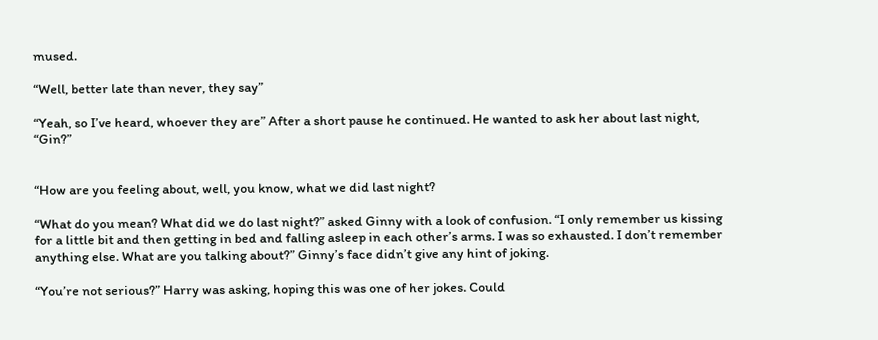mused.

“Well, better late than never, they say”

“Yeah, so I’ve heard, whoever they are” After a short pause he continued. He wanted to ask her about last night, “Gin?”


“How are you feeling about, well, you know, what we did last night?

“What do you mean? What did we do last night?” asked Ginny with a look of confusion. “I only remember us kissing for a little bit and then getting in bed and falling asleep in each other’s arms. I was so exhausted. I don’t remember anything else. What are you talking about?” Ginny’s face didn’t give any hint of joking.

“You’re not serious?” Harry was asking, hoping this was one of her jokes. Could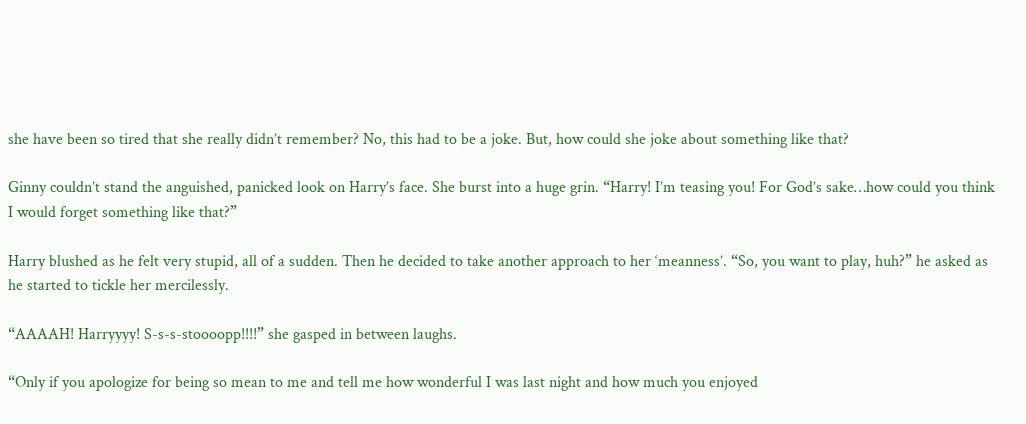she have been so tired that she really didn’t remember? No, this had to be a joke. But, how could she joke about something like that?

Ginny couldn’t stand the anguished, panicked look on Harry’s face. She burst into a huge grin. “Harry! I’m teasing you! For God’s sake…how could you think I would forget something like that?”

Harry blushed as he felt very stupid, all of a sudden. Then he decided to take another approach to her ‘meanness’. “So, you want to play, huh?” he asked as he started to tickle her mercilessly.

“AAAAH! Harryyyy! S-s-s-stoooopp!!!!” she gasped in between laughs.

“Only if you apologize for being so mean to me and tell me how wonderful I was last night and how much you enjoyed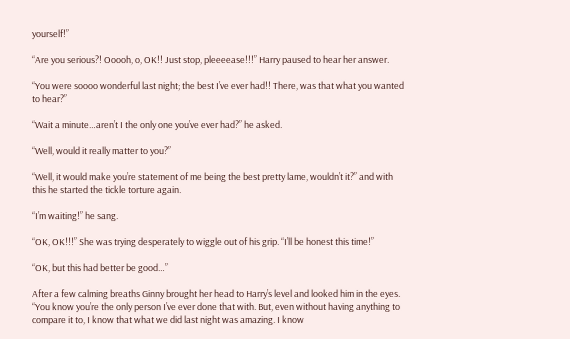yourself!”

“Are you serious?! Ooooh, o, OK!! Just stop, pleeeease!!!” Harry paused to hear her answer.

“You were soooo wonderful last night; the best I’ve ever had!! There, was that what you wanted to hear?”

“Wait a minute…aren’t I the only one you’ve ever had?” he asked.

“Well, would it really matter to you?”

“Well, it would make you’re statement of me being the best pretty lame, wouldn’t it?” and with this he started the tickle torture again.

“I’m waiting!” he sang.

“OK, OK!!!” She was trying desperately to wiggle out of his grip. “I’ll be honest this time!”

“OK, but this had better be good…”

After a few calming breaths Ginny brought her head to Harry’s level and looked him in the eyes. “You know you’re the only person I’ve ever done that with. But, even without having anything to compare it to, I know that what we did last night was amazing. I know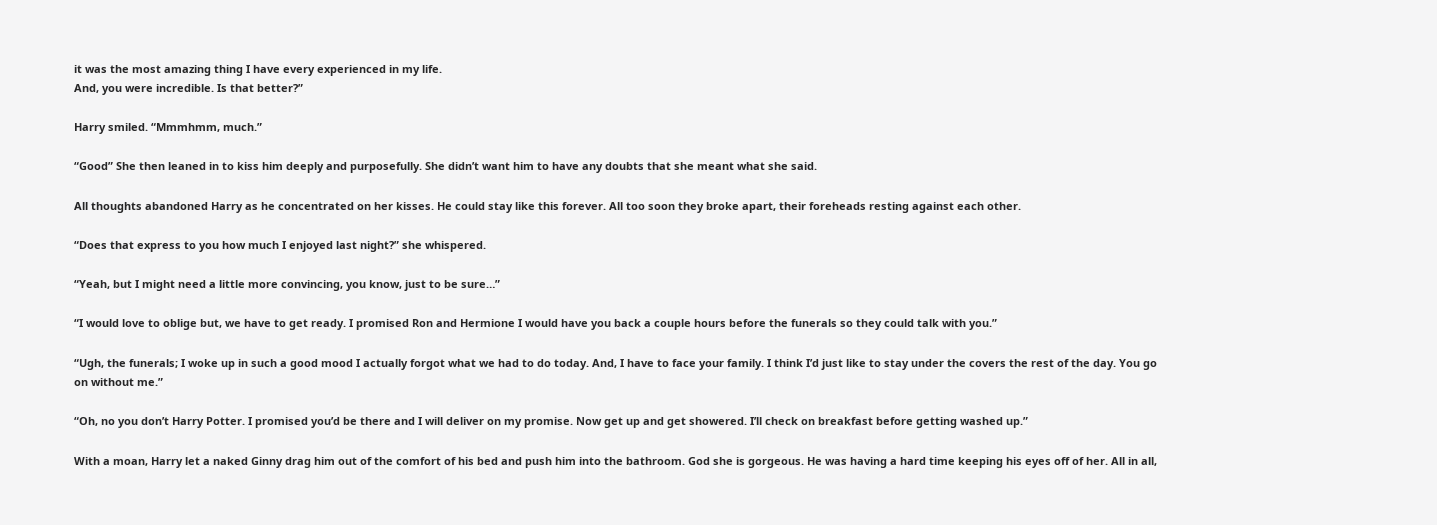it was the most amazing thing I have every experienced in my life.
And, you were incredible. Is that better?”

Harry smiled. “Mmmhmm, much.”

“Good” She then leaned in to kiss him deeply and purposefully. She didn’t want him to have any doubts that she meant what she said.

All thoughts abandoned Harry as he concentrated on her kisses. He could stay like this forever. All too soon they broke apart, their foreheads resting against each other.

“Does that express to you how much I enjoyed last night?” she whispered.

“Yeah, but I might need a little more convincing, you know, just to be sure…”

“I would love to oblige but, we have to get ready. I promised Ron and Hermione I would have you back a couple hours before the funerals so they could talk with you.”

“Ugh, the funerals; I woke up in such a good mood I actually forgot what we had to do today. And, I have to face your family. I think I’d just like to stay under the covers the rest of the day. You go on without me.”

“Oh, no you don’t Harry Potter. I promised you’d be there and I will deliver on my promise. Now get up and get showered. I’ll check on breakfast before getting washed up.”

With a moan, Harry let a naked Ginny drag him out of the comfort of his bed and push him into the bathroom. God she is gorgeous. He was having a hard time keeping his eyes off of her. All in all,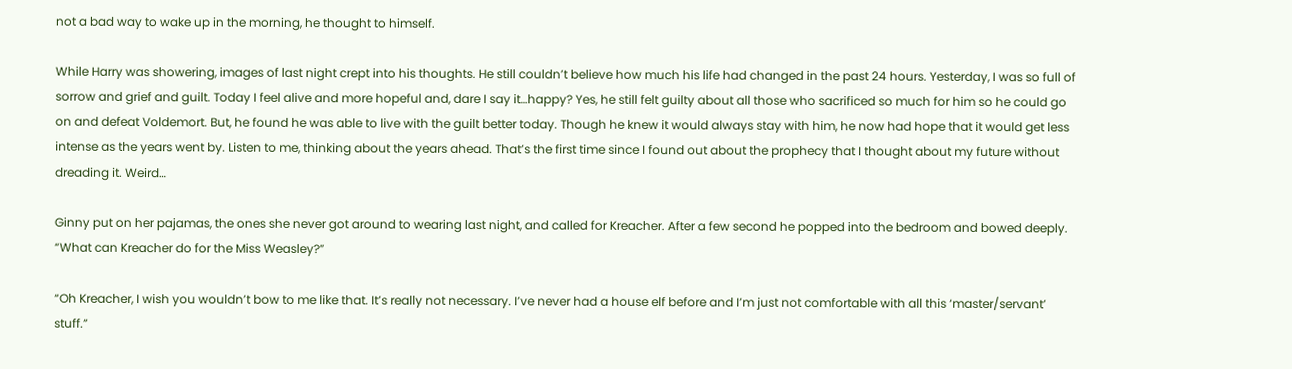not a bad way to wake up in the morning, he thought to himself.

While Harry was showering, images of last night crept into his thoughts. He still couldn’t believe how much his life had changed in the past 24 hours. Yesterday, I was so full of sorrow and grief and guilt. Today I feel alive and more hopeful and, dare I say it…happy? Yes, he still felt guilty about all those who sacrificed so much for him so he could go on and defeat Voldemort. But, he found he was able to live with the guilt better today. Though he knew it would always stay with him, he now had hope that it would get less intense as the years went by. Listen to me, thinking about the years ahead. That’s the first time since I found out about the prophecy that I thought about my future without dreading it. Weird…

Ginny put on her pajamas, the ones she never got around to wearing last night, and called for Kreacher. After a few second he popped into the bedroom and bowed deeply. “What can Kreacher do for the Miss Weasley?”

“Oh Kreacher, I wish you wouldn’t bow to me like that. It’s really not necessary. I’ve never had a house elf before and I’m just not comfortable with all this ‘master/servant’ stuff.”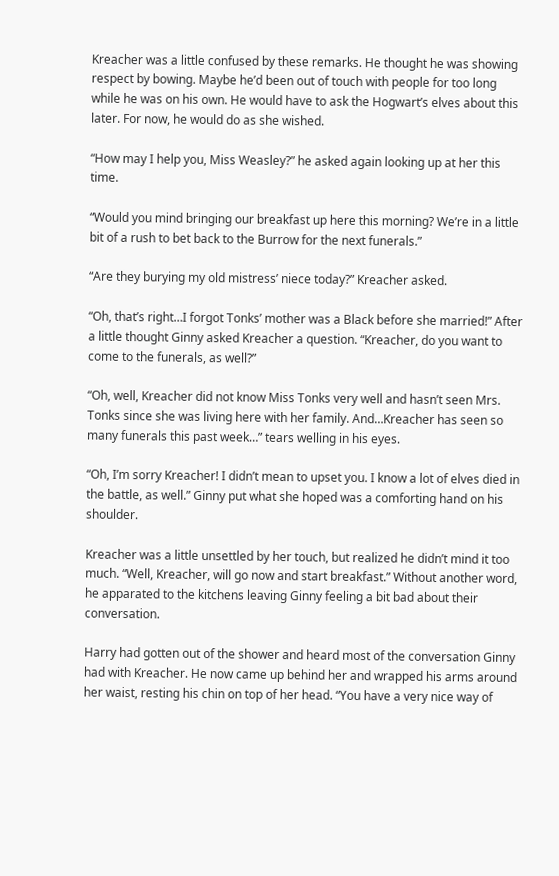Kreacher was a little confused by these remarks. He thought he was showing respect by bowing. Maybe he’d been out of touch with people for too long while he was on his own. He would have to ask the Hogwart’s elves about this later. For now, he would do as she wished.

“How may I help you, Miss Weasley?” he asked again looking up at her this time.

“Would you mind bringing our breakfast up here this morning? We’re in a little bit of a rush to bet back to the Burrow for the next funerals.”

“Are they burying my old mistress’ niece today?” Kreacher asked.

“Oh, that’s right…I forgot Tonks’ mother was a Black before she married!” After a little thought Ginny asked Kreacher a question. “Kreacher, do you want to come to the funerals, as well?”

“Oh, well, Kreacher did not know Miss Tonks very well and hasn’t seen Mrs. Tonks since she was living here with her family. And…Kreacher has seen so many funerals this past week…” tears welling in his eyes.

“Oh, I’m sorry Kreacher! I didn’t mean to upset you. I know a lot of elves died in the battle, as well.” Ginny put what she hoped was a comforting hand on his shoulder.

Kreacher was a little unsettled by her touch, but realized he didn’t mind it too much. “Well, Kreacher, will go now and start breakfast.” Without another word, he apparated to the kitchens leaving Ginny feeling a bit bad about their conversation.

Harry had gotten out of the shower and heard most of the conversation Ginny had with Kreacher. He now came up behind her and wrapped his arms around her waist, resting his chin on top of her head. “You have a very nice way of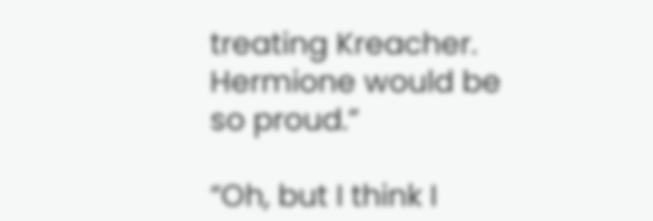treating Kreacher. Hermione would be so proud.”

“Oh, but I think I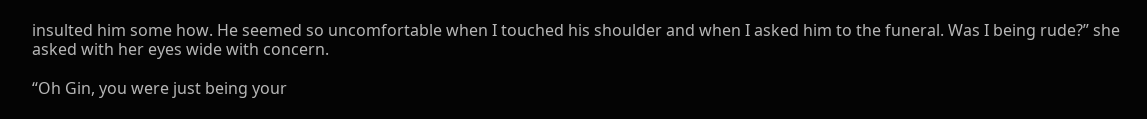insulted him some how. He seemed so uncomfortable when I touched his shoulder and when I asked him to the funeral. Was I being rude?” she asked with her eyes wide with concern.

“Oh Gin, you were just being your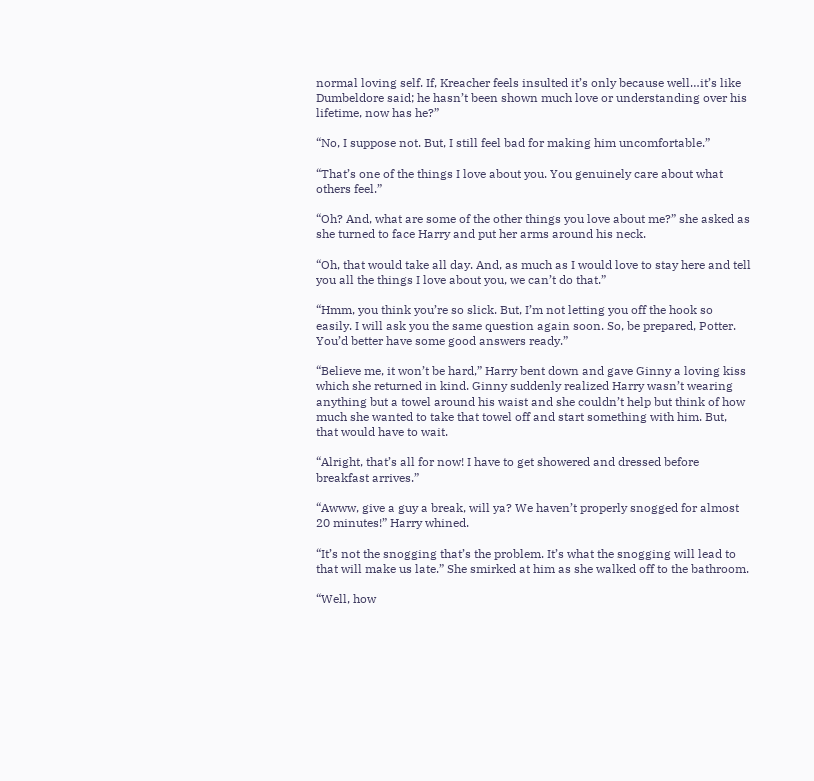normal loving self. If, Kreacher feels insulted it’s only because well…it’s like Dumbeldore said; he hasn’t been shown much love or understanding over his lifetime, now has he?”

“No, I suppose not. But, I still feel bad for making him uncomfortable.”

“That’s one of the things I love about you. You genuinely care about what others feel.”

“Oh? And, what are some of the other things you love about me?” she asked as she turned to face Harry and put her arms around his neck.

“Oh, that would take all day. And, as much as I would love to stay here and tell you all the things I love about you, we can’t do that.”

“Hmm, you think you’re so slick. But, I’m not letting you off the hook so easily. I will ask you the same question again soon. So, be prepared, Potter. You’d better have some good answers ready.”

“Believe me, it won’t be hard,” Harry bent down and gave Ginny a loving kiss which she returned in kind. Ginny suddenly realized Harry wasn’t wearing anything but a towel around his waist and she couldn’t help but think of how much she wanted to take that towel off and start something with him. But, that would have to wait.

“Alright, that’s all for now! I have to get showered and dressed before breakfast arrives.”

“Awww, give a guy a break, will ya? We haven’t properly snogged for almost 20 minutes!” Harry whined.

“It’s not the snogging that’s the problem. It’s what the snogging will lead to that will make us late.” She smirked at him as she walked off to the bathroom.

“Well, how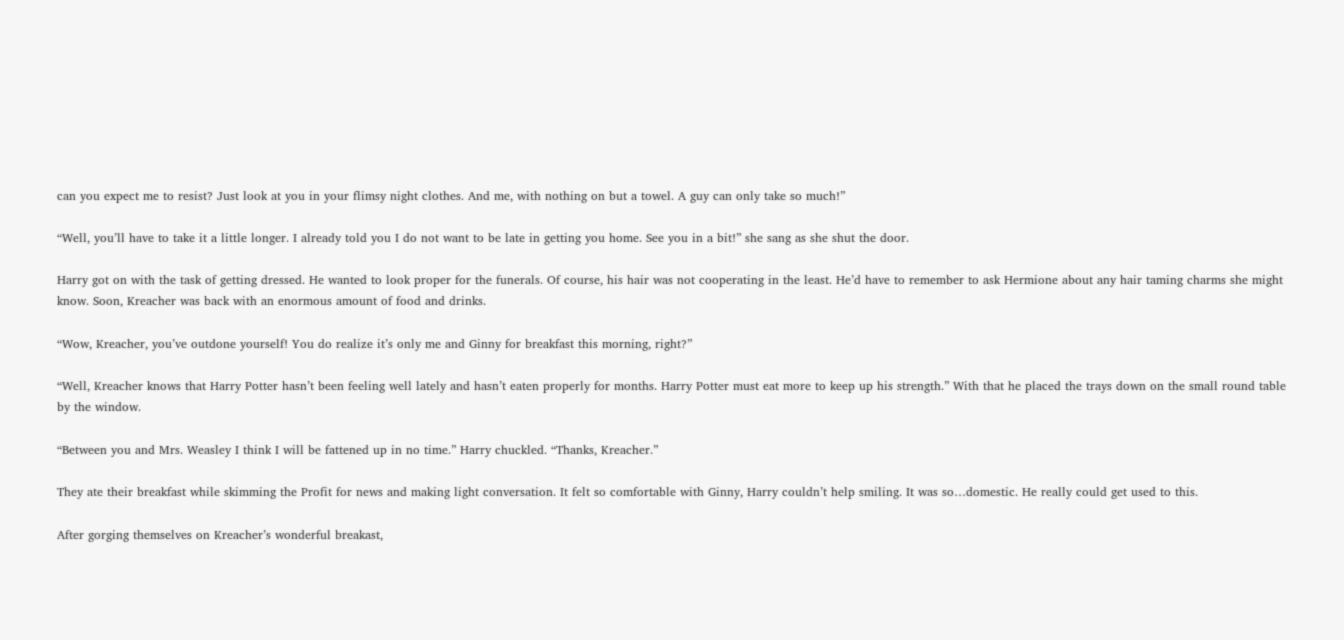can you expect me to resist? Just look at you in your flimsy night clothes. And me, with nothing on but a towel. A guy can only take so much!”

“Well, you’ll have to take it a little longer. I already told you I do not want to be late in getting you home. See you in a bit!” she sang as she shut the door.

Harry got on with the task of getting dressed. He wanted to look proper for the funerals. Of course, his hair was not cooperating in the least. He’d have to remember to ask Hermione about any hair taming charms she might know. Soon, Kreacher was back with an enormous amount of food and drinks.

“Wow, Kreacher, you’ve outdone yourself! You do realize it’s only me and Ginny for breakfast this morning, right?”

“Well, Kreacher knows that Harry Potter hasn’t been feeling well lately and hasn’t eaten properly for months. Harry Potter must eat more to keep up his strength.” With that he placed the trays down on the small round table by the window.

“Between you and Mrs. Weasley I think I will be fattened up in no time.” Harry chuckled. “Thanks, Kreacher.”

They ate their breakfast while skimming the Profit for news and making light conversation. It felt so comfortable with Ginny, Harry couldn’t help smiling. It was so…domestic. He really could get used to this.

After gorging themselves on Kreacher’s wonderful breakast,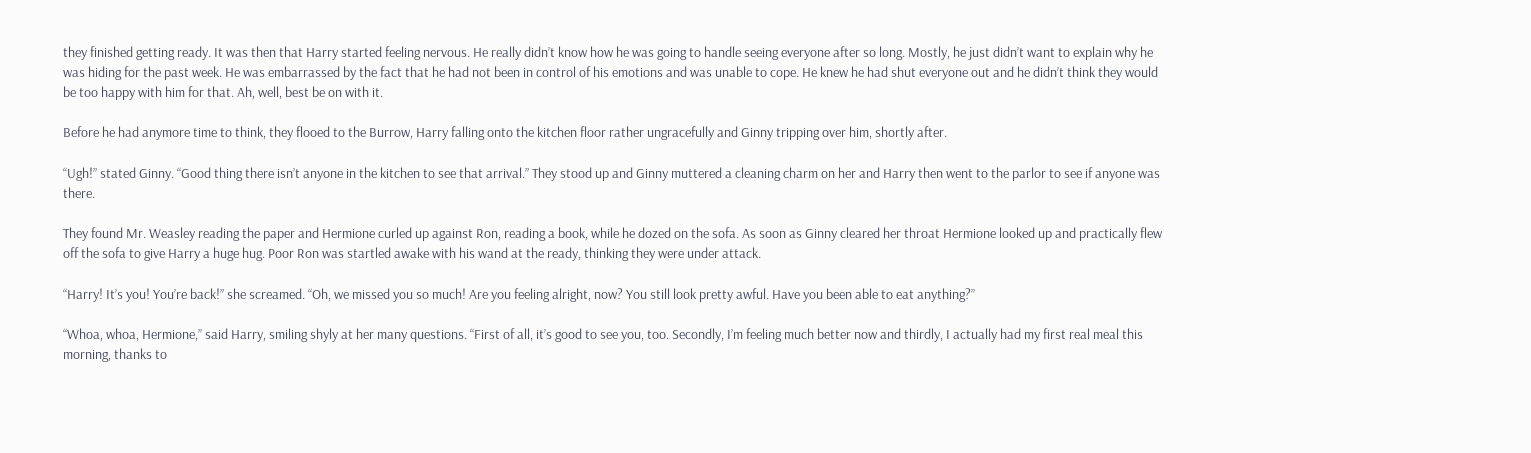they finished getting ready. It was then that Harry started feeling nervous. He really didn’t know how he was going to handle seeing everyone after so long. Mostly, he just didn’t want to explain why he was hiding for the past week. He was embarrassed by the fact that he had not been in control of his emotions and was unable to cope. He knew he had shut everyone out and he didn’t think they would be too happy with him for that. Ah, well, best be on with it.

Before he had anymore time to think, they flooed to the Burrow, Harry falling onto the kitchen floor rather ungracefully and Ginny tripping over him, shortly after.

“Ugh!” stated Ginny. “Good thing there isn’t anyone in the kitchen to see that arrival.” They stood up and Ginny muttered a cleaning charm on her and Harry then went to the parlor to see if anyone was there.

They found Mr. Weasley reading the paper and Hermione curled up against Ron, reading a book, while he dozed on the sofa. As soon as Ginny cleared her throat Hermione looked up and practically flew off the sofa to give Harry a huge hug. Poor Ron was startled awake with his wand at the ready, thinking they were under attack.

“Harry! It’s you! You’re back!” she screamed. “Oh, we missed you so much! Are you feeling alright, now? You still look pretty awful. Have you been able to eat anything?”

“Whoa, whoa, Hermione,” said Harry, smiling shyly at her many questions. “First of all, it’s good to see you, too. Secondly, I’m feeling much better now and thirdly, I actually had my first real meal this morning, thanks to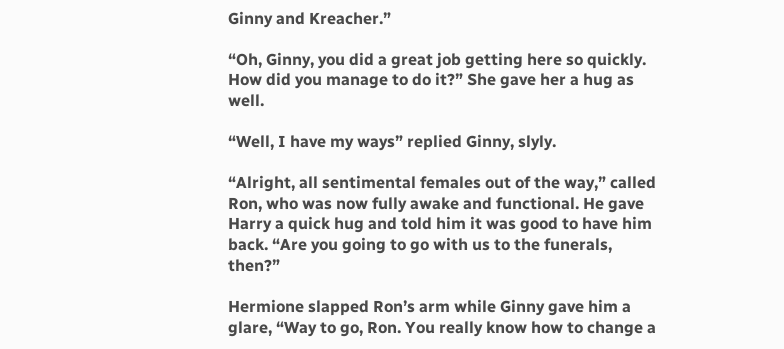Ginny and Kreacher.”

“Oh, Ginny, you did a great job getting here so quickly. How did you manage to do it?” She gave her a hug as well.

“Well, I have my ways” replied Ginny, slyly.

“Alright, all sentimental females out of the way,” called Ron, who was now fully awake and functional. He gave Harry a quick hug and told him it was good to have him back. “Are you going to go with us to the funerals, then?”

Hermione slapped Ron’s arm while Ginny gave him a glare, “Way to go, Ron. You really know how to change a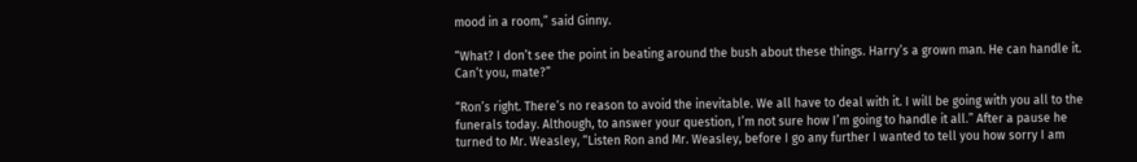mood in a room,” said Ginny.

“What? I don’t see the point in beating around the bush about these things. Harry’s a grown man. He can handle it. Can’t you, mate?”

“Ron’s right. There’s no reason to avoid the inevitable. We all have to deal with it. I will be going with you all to the funerals today. Although, to answer your question, I’m not sure how I’m going to handle it all.” After a pause he turned to Mr. Weasley, “Listen Ron and Mr. Weasley, before I go any further I wanted to tell you how sorry I am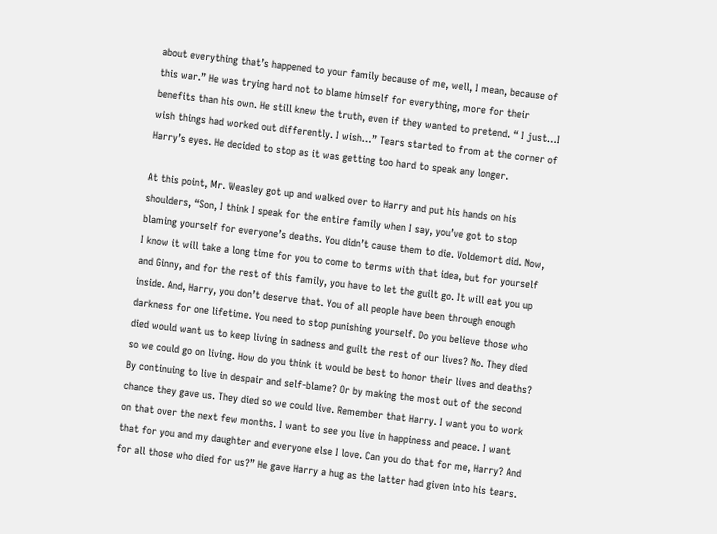about everything that’s happened to your family because of me, well, I mean, because of this war.” He was trying hard not to blame himself for everything, more for their benefits than his own. He still knew the truth, even if they wanted to pretend. “ I just…I wish things had worked out differently. I wish…” Tears started to from at the corner of Harry’s eyes. He decided to stop as it was getting too hard to speak any longer.

At this point, Mr. Weasley got up and walked over to Harry and put his hands on his shoulders, “Son, I think I speak for the entire family when I say, you’ve got to stop blaming yourself for everyone’s deaths. You didn’t cause them to die. Voldemort did. Now, I know it will take a long time for you to come to terms with that idea, but for yourself and Ginny, and for the rest of this family, you have to let the guilt go. It will eat you up inside. And, Harry, you don’t deserve that. You of all people have been through enough darkness for one lifetime. You need to stop punishing yourself. Do you believe those who died would want us to keep living in sadness and guilt the rest of our lives? No. They died so we could go on living. How do you think it would be best to honor their lives and deaths? By continuing to live in despair and self-blame? Or by making the most out of the second chance they gave us. They died so we could live. Remember that Harry. I want you to work on that over the next few months. I want to see you live in happiness and peace. I want that for you and my daughter and everyone else I love. Can you do that for me, Harry? And for all those who died for us?” He gave Harry a hug as the latter had given into his tears.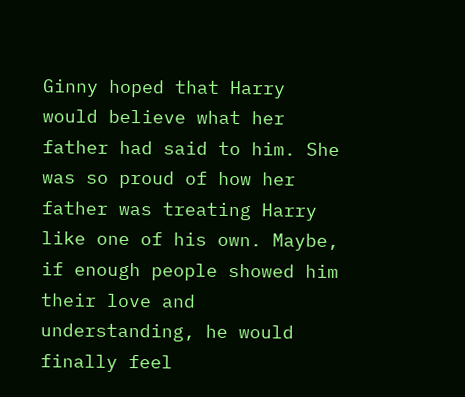Ginny hoped that Harry would believe what her father had said to him. She was so proud of how her father was treating Harry like one of his own. Maybe, if enough people showed him their love and understanding, he would finally feel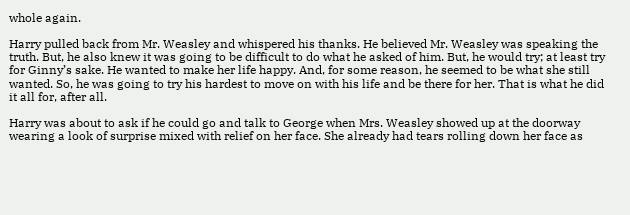whole again.

Harry pulled back from Mr. Weasley and whispered his thanks. He believed Mr. Weasley was speaking the truth. But, he also knew it was going to be difficult to do what he asked of him. But, he would try; at least try for Ginny’s sake. He wanted to make her life happy. And, for some reason, he seemed to be what she still wanted. So, he was going to try his hardest to move on with his life and be there for her. That is what he did it all for, after all.

Harry was about to ask if he could go and talk to George when Mrs. Weasley showed up at the doorway wearing a look of surprise mixed with relief on her face. She already had tears rolling down her face as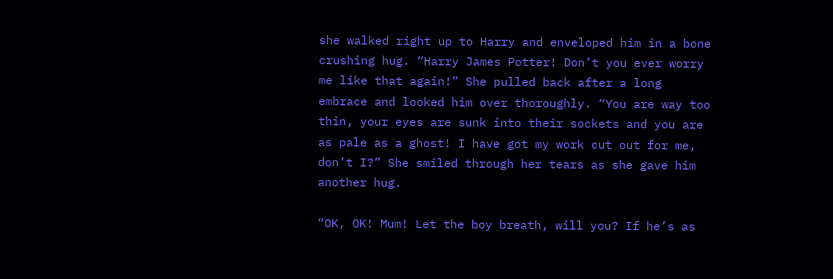she walked right up to Harry and enveloped him in a bone crushing hug. “Harry James Potter! Don’t you ever worry me like that again!” She pulled back after a long embrace and looked him over thoroughly. “You are way too thin, your eyes are sunk into their sockets and you are as pale as a ghost! I have got my work cut out for me, don’t I?” She smiled through her tears as she gave him another hug.

“OK, OK! Mum! Let the boy breath, will you? If he’s as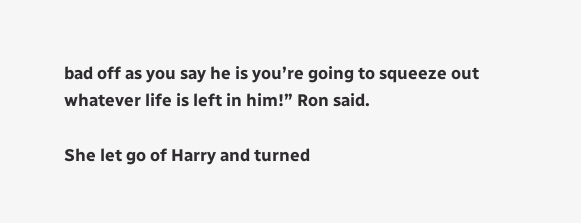bad off as you say he is you’re going to squeeze out whatever life is left in him!” Ron said.

She let go of Harry and turned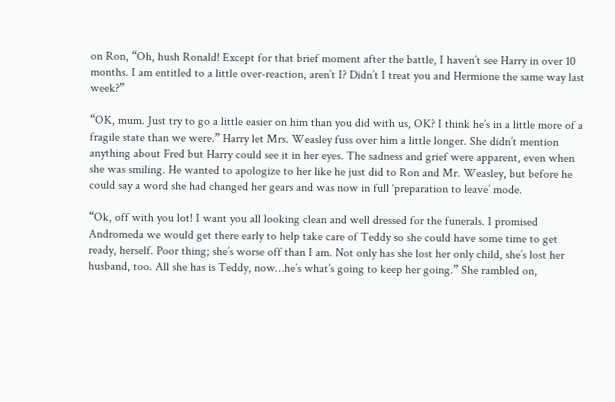on Ron, “Oh, hush Ronald! Except for that brief moment after the battle, I haven’t see Harry in over 10 months. I am entitled to a little over-reaction, aren’t I? Didn’t I treat you and Hermione the same way last week?”

“OK, mum. Just try to go a little easier on him than you did with us, OK? I think he’s in a little more of a fragile state than we were.” Harry let Mrs. Weasley fuss over him a little longer. She didn’t mention anything about Fred but Harry could see it in her eyes. The sadness and grief were apparent, even when she was smiling. He wanted to apologize to her like he just did to Ron and Mr. Weasley, but before he could say a word she had changed her gears and was now in full ‘preparation to leave’ mode.

“Ok, off with you lot! I want you all looking clean and well dressed for the funerals. I promised Andromeda we would get there early to help take care of Teddy so she could have some time to get ready, herself. Poor thing; she’s worse off than I am. Not only has she lost her only child, she’s lost her husband, too. All she has is Teddy, now…he’s what’s going to keep her going.” She rambled on,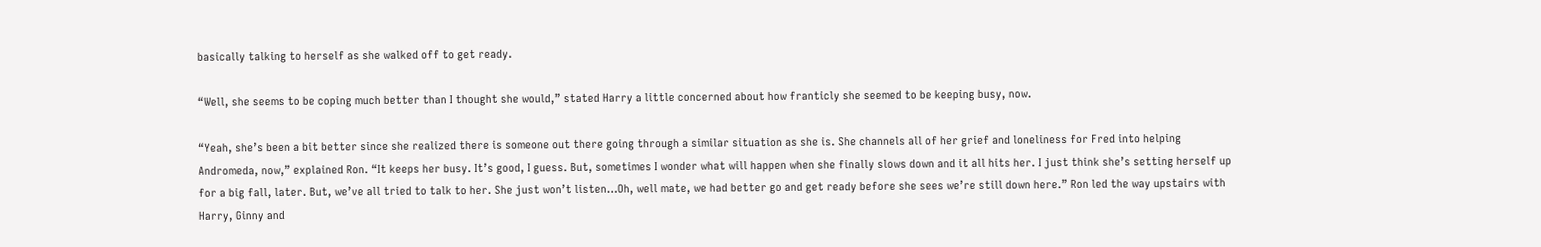basically talking to herself as she walked off to get ready.

“Well, she seems to be coping much better than I thought she would,” stated Harry a little concerned about how franticly she seemed to be keeping busy, now.

“Yeah, she’s been a bit better since she realized there is someone out there going through a similar situation as she is. She channels all of her grief and loneliness for Fred into helping Andromeda, now,” explained Ron. “It keeps her busy. It’s good, I guess. But, sometimes I wonder what will happen when she finally slows down and it all hits her. I just think she’s setting herself up for a big fall, later. But, we’ve all tried to talk to her. She just won’t listen…Oh, well mate, we had better go and get ready before she sees we’re still down here.” Ron led the way upstairs with Harry, Ginny and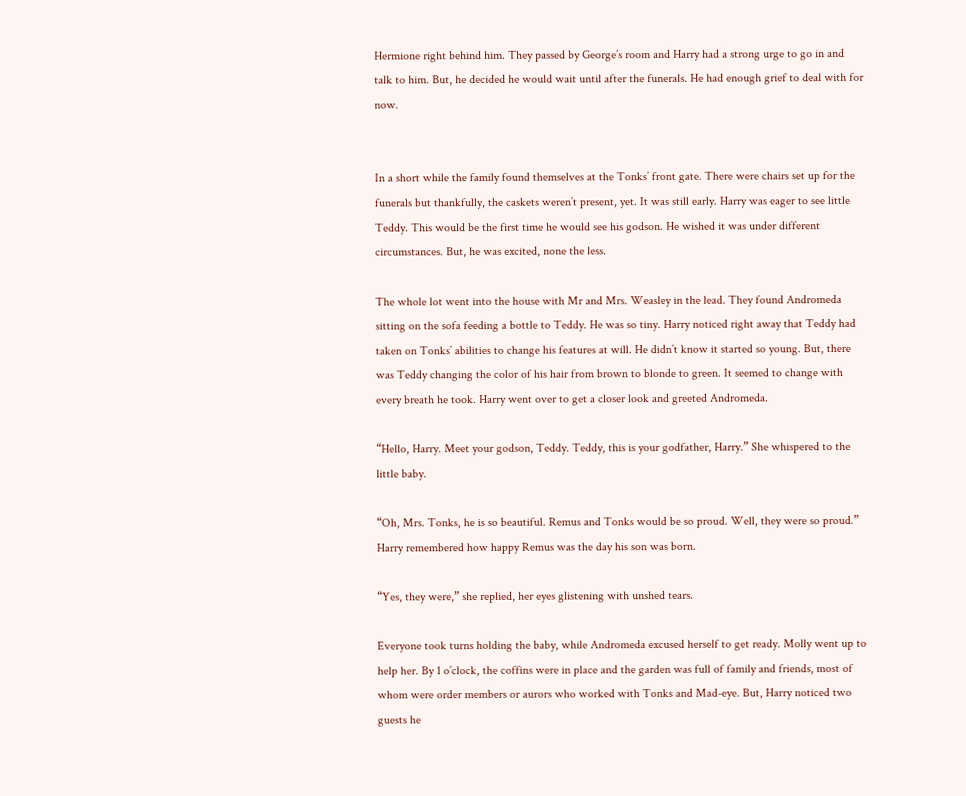Hermione right behind him. They passed by George’s room and Harry had a strong urge to go in and talk to him. But, he decided he would wait until after the funerals. He had enough grief to deal with for now.


In a short while the family found themselves at the Tonks’ front gate. There were chairs set up for the funerals but thankfully, the caskets weren’t present, yet. It was still early. Harry was eager to see little Teddy. This would be the first time he would see his godson. He wished it was under different circumstances. But, he was excited, none the less.

The whole lot went into the house with Mr and Mrs. Weasley in the lead. They found Andromeda sitting on the sofa feeding a bottle to Teddy. He was so tiny. Harry noticed right away that Teddy had taken on Tonks’ abilities to change his features at will. He didn’t know it started so young. But, there was Teddy changing the color of his hair from brown to blonde to green. It seemed to change with every breath he took. Harry went over to get a closer look and greeted Andromeda.

“Hello, Harry. Meet your godson, Teddy. Teddy, this is your godfather, Harry.” She whispered to the little baby.

“Oh, Mrs. Tonks, he is so beautiful. Remus and Tonks would be so proud. Well, they were so proud.” Harry remembered how happy Remus was the day his son was born.

“Yes, they were,” she replied, her eyes glistening with unshed tears.

Everyone took turns holding the baby, while Andromeda excused herself to get ready. Molly went up to help her. By 1 o’clock, the coffins were in place and the garden was full of family and friends, most of whom were order members or aurors who worked with Tonks and Mad-eye. But, Harry noticed two guests he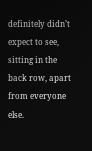definitely didn’t expect to see, sitting in the back row, apart from everyone else.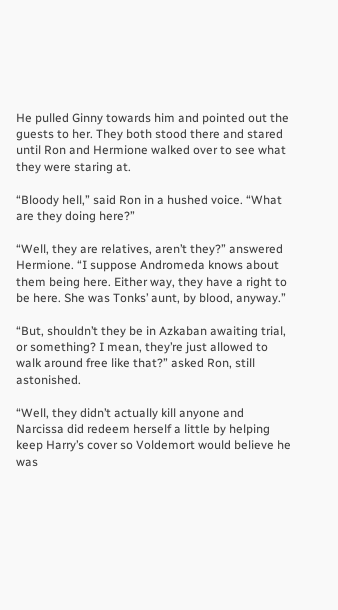He pulled Ginny towards him and pointed out the guests to her. They both stood there and stared until Ron and Hermione walked over to see what they were staring at.

“Bloody hell,” said Ron in a hushed voice. “What are they doing here?”

“Well, they are relatives, aren’t they?” answered Hermione. “I suppose Andromeda knows about them being here. Either way, they have a right to be here. She was Tonks’ aunt, by blood, anyway.”

“But, shouldn’t they be in Azkaban awaiting trial, or something? I mean, they’re just allowed to walk around free like that?” asked Ron, still astonished.

“Well, they didn’t actually kill anyone and Narcissa did redeem herself a little by helping keep Harry’s cover so Voldemort would believe he was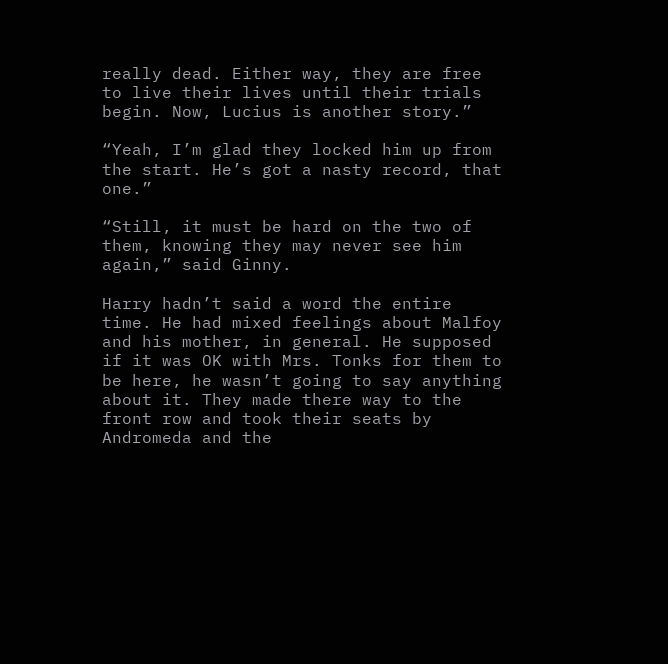really dead. Either way, they are free to live their lives until their trials begin. Now, Lucius is another story.”

“Yeah, I’m glad they locked him up from the start. He’s got a nasty record, that one.”

“Still, it must be hard on the two of them, knowing they may never see him again,” said Ginny.

Harry hadn’t said a word the entire time. He had mixed feelings about Malfoy and his mother, in general. He supposed if it was OK with Mrs. Tonks for them to be here, he wasn’t going to say anything about it. They made there way to the front row and took their seats by Andromeda and the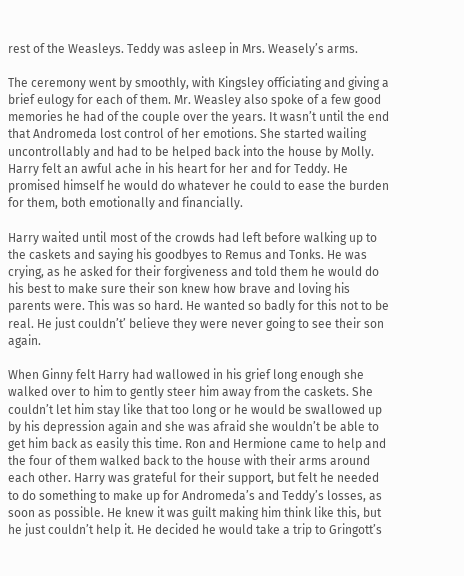rest of the Weasleys. Teddy was asleep in Mrs. Weasely’s arms.

The ceremony went by smoothly, with Kingsley officiating and giving a brief eulogy for each of them. Mr. Weasley also spoke of a few good memories he had of the couple over the years. It wasn’t until the end that Andromeda lost control of her emotions. She started wailing uncontrollably and had to be helped back into the house by Molly. Harry felt an awful ache in his heart for her and for Teddy. He promised himself he would do whatever he could to ease the burden for them, both emotionally and financially.

Harry waited until most of the crowds had left before walking up to the caskets and saying his goodbyes to Remus and Tonks. He was crying, as he asked for their forgiveness and told them he would do his best to make sure their son knew how brave and loving his parents were. This was so hard. He wanted so badly for this not to be real. He just couldn’t’ believe they were never going to see their son again.

When Ginny felt Harry had wallowed in his grief long enough she walked over to him to gently steer him away from the caskets. She couldn’t let him stay like that too long or he would be swallowed up by his depression again and she was afraid she wouldn’t be able to get him back as easily this time. Ron and Hermione came to help and the four of them walked back to the house with their arms around each other. Harry was grateful for their support, but felt he needed to do something to make up for Andromeda’s and Teddy’s losses, as soon as possible. He knew it was guilt making him think like this, but he just couldn’t help it. He decided he would take a trip to Gringott’s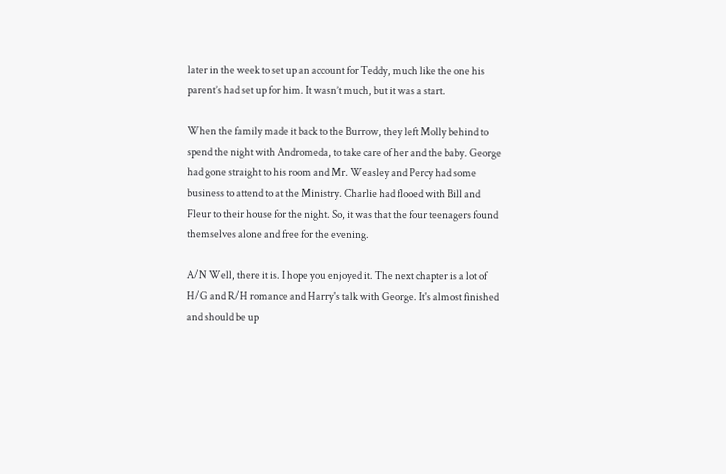later in the week to set up an account for Teddy, much like the one his parent’s had set up for him. It wasn’t much, but it was a start.

When the family made it back to the Burrow, they left Molly behind to spend the night with Andromeda, to take care of her and the baby. George had gone straight to his room and Mr. Weasley and Percy had some business to attend to at the Ministry. Charlie had flooed with Bill and Fleur to their house for the night. So, it was that the four teenagers found themselves alone and free for the evening.

A/N Well, there it is. I hope you enjoyed it. The next chapter is a lot of H/G and R/H romance and Harry's talk with George. It's almost finished and should be up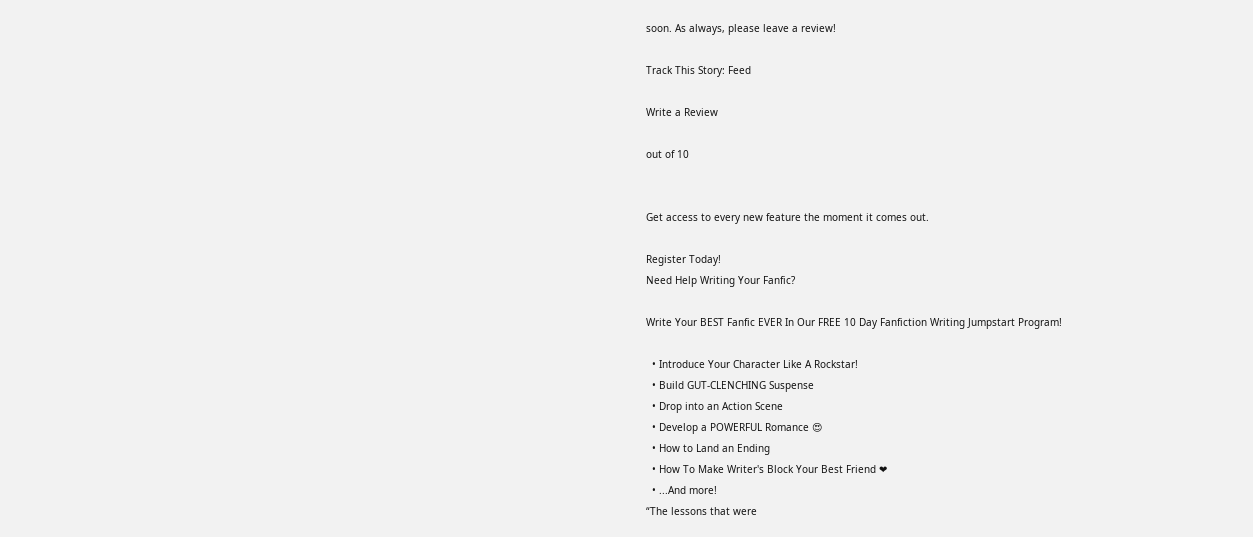soon. As always, please leave a review!

Track This Story: Feed

Write a Review

out of 10


Get access to every new feature the moment it comes out.

Register Today!
Need Help Writing Your Fanfic?

Write Your BEST Fanfic EVER In Our FREE 10 Day Fanfiction Writing Jumpstart Program!

  • Introduce Your Character Like A Rockstar!
  • Build GUT-CLENCHING Suspense
  • Drop into an Action Scene
  • Develop a POWERFUL Romance 😍
  • How to Land an Ending
  • How To Make Writer's Block Your Best Friend ❤
  • ...And more!
“The lessons that were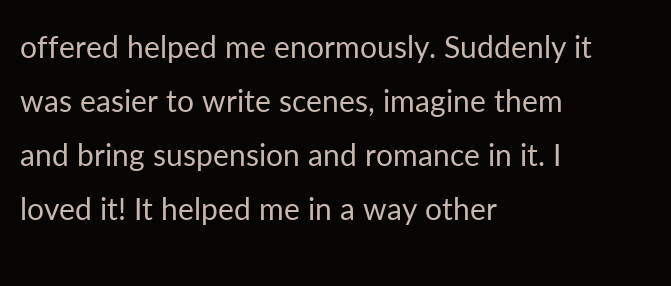offered helped me enormously. Suddenly it was easier to write scenes, imagine them and bring suspension and romance in it. I loved it! It helped me in a way other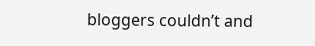bloggers couldn’t and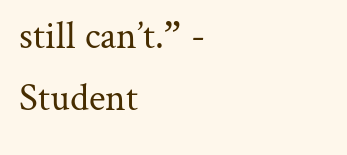still can’t.” - Student